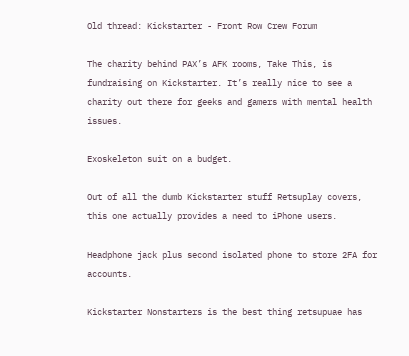Old thread: Kickstarter - Front Row Crew Forum

The charity behind PAX’s AFK rooms, Take This, is fundraising on Kickstarter. It’s really nice to see a charity out there for geeks and gamers with mental health issues.

Exoskeleton suit on a budget.

Out of all the dumb Kickstarter stuff Retsuplay covers, this one actually provides a need to iPhone users.

Headphone jack plus second isolated phone to store 2FA for accounts.

Kickstarter Nonstarters is the best thing retsupuae has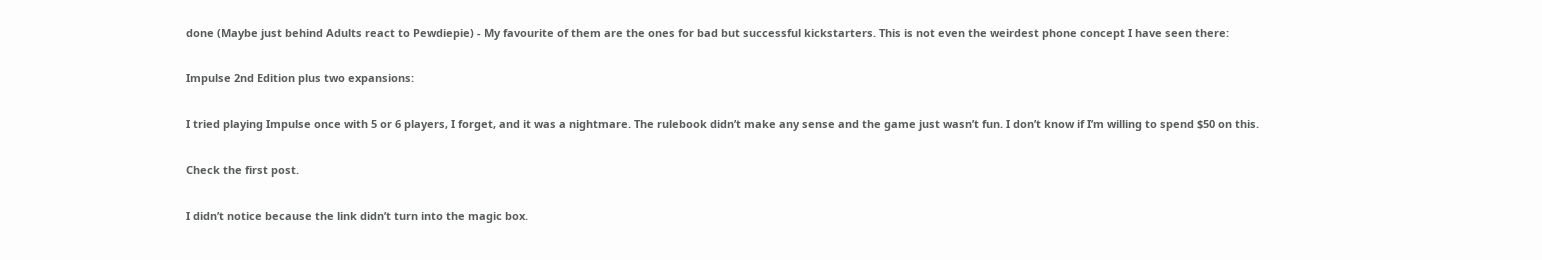done (Maybe just behind Adults react to Pewdiepie) - My favourite of them are the ones for bad but successful kickstarters. This is not even the weirdest phone concept I have seen there:

Impulse 2nd Edition plus two expansions:

I tried playing Impulse once with 5 or 6 players, I forget, and it was a nightmare. The rulebook didn’t make any sense and the game just wasn’t fun. I don’t know if I’m willing to spend $50 on this.

Check the first post.

I didn’t notice because the link didn’t turn into the magic box.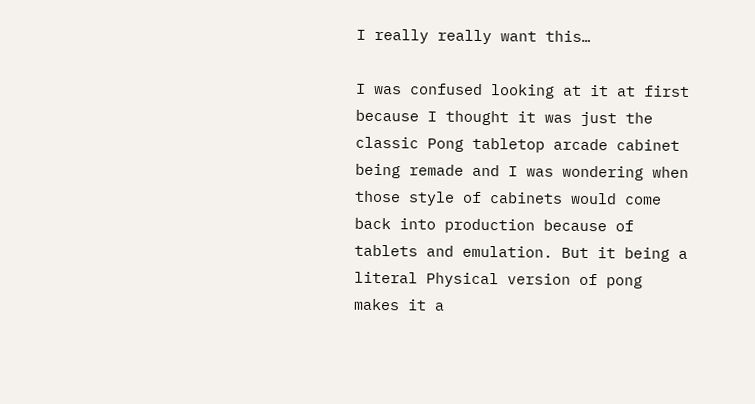I really really want this…

I was confused looking at it at first because I thought it was just the classic Pong tabletop arcade cabinet being remade and I was wondering when those style of cabinets would come back into production because of tablets and emulation. But it being a literal Physical version of pong makes it a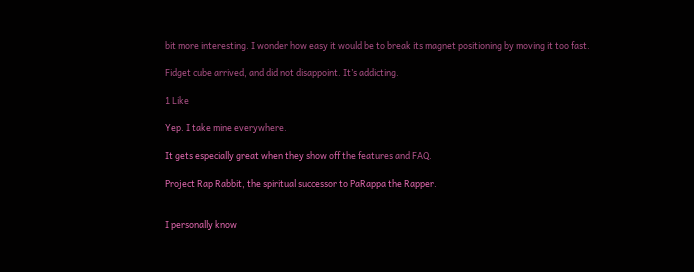bit more interesting. I wonder how easy it would be to break its magnet positioning by moving it too fast.

Fidget cube arrived, and did not disappoint. It’s addicting.

1 Like

Yep. I take mine everywhere.

It gets especially great when they show off the features and FAQ.

Project Rap Rabbit, the spiritual successor to PaRappa the Rapper.


I personally know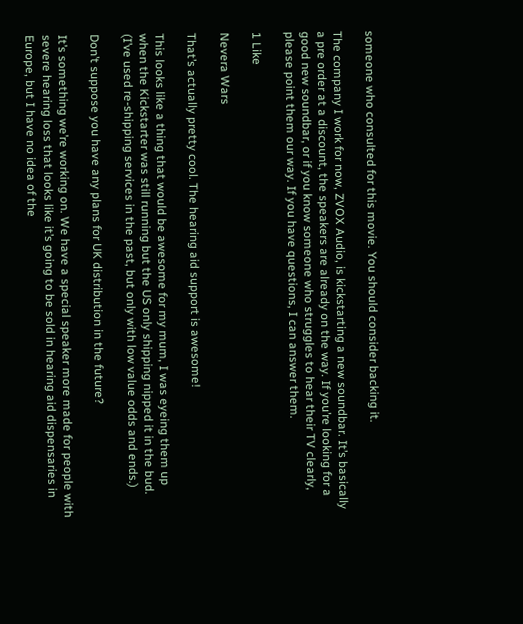someone who consulted for this movie. You should consider backing it.

The company I work for now, ZVOX Audio, is kickstarting a new soundbar. It’s basically a pre order at a discount, the speakers are already on the way. If you’re looking for a good new soundbar, or if you know someone who struggles to hear their TV clearly, please point them our way. If you have questions, I can answer them.

1 Like

Nevera Wars

That’s actually pretty cool. The hearing aid support is awesome!

This looks like a thing that would be awesome for my mum, I was eyeing them up when the Kickstarter was still running but the US only shipping nipped it in the bud. (I’ve used re-shipping services in the past, but only with low value odds and ends.)

Don’t suppose you have any plans for UK distribution in the future?

It’s something we’re working on. We have a special speaker more made for people with severe hearing loss that looks like it’s going to be sold in hearing aid dispensaries in Europe, but I have no idea of the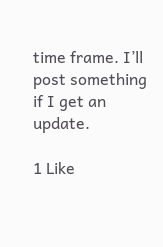time frame. I’ll post something if I get an update.

1 Like